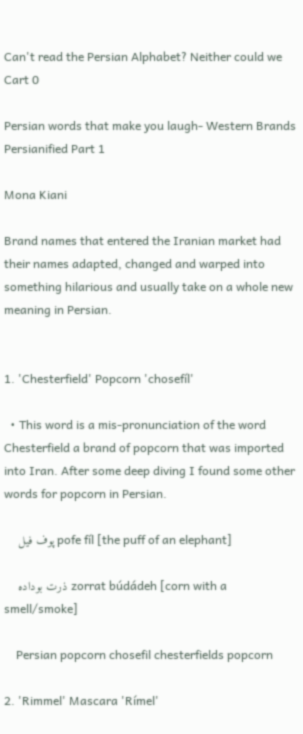Can't read the Persian Alphabet? Neither could we
Cart 0

Persian words that make you laugh- Western Brands Persianified Part 1

Mona Kiani

Brand names that entered the Iranian market had their names adapted, changed and warped into something hilarious and usually take on a whole new meaning in Persian.


1. 'Chesterfield' Popcorn 'chosefíl'

  • This word is a mis-pronunciation of the word Chesterfield a brand of popcorn that was imported into Iran. After some deep diving I found some other words for popcorn in Persian.

    پوف فیل pofe fíl [the puff of an elephant]

    ذرت بوداده zorrat búdádeh [corn with a smell/smoke]

    Persian popcorn chosefil chesterfields popcorn

2. 'Rimmel' Mascara 'Rímel'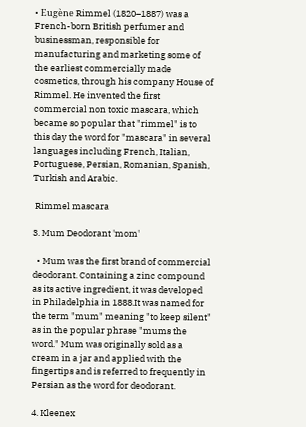• Eugène Rimmel (1820–1887) was a French-born British perfumer and businessman, responsible for manufacturing and marketing some of the earliest commercially made cosmetics, through his company House of Rimmel. He invented the first commercial non toxic mascara, which became so popular that "rimmel" is to this day the word for "mascara" in several languages including French, Italian, Portuguese, Persian, Romanian, Spanish, Turkish and Arabic.

 Rimmel mascara

3. Mum Deodorant 'mom'

  • Mum was the first brand of commercial deodorant. Containing a zinc compound as its active ingredient, it was developed in Philadelphia in 1888.It was named for the term "mum" meaning "to keep silent" as in the popular phrase "mums the word." Mum was originally sold as a cream in a jar and applied with the fingertips and is referred to frequently in Persian as the word for deodorant.

4. Kleenex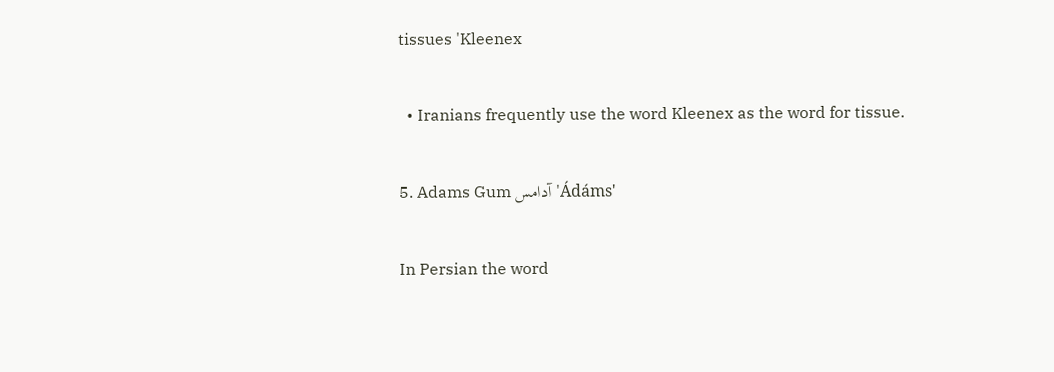tissues 'Kleenex

  • Iranians frequently use the word Kleenex as the word for tissue.

5. Adams Gum آدامس 'Ádáms'

In Persian the word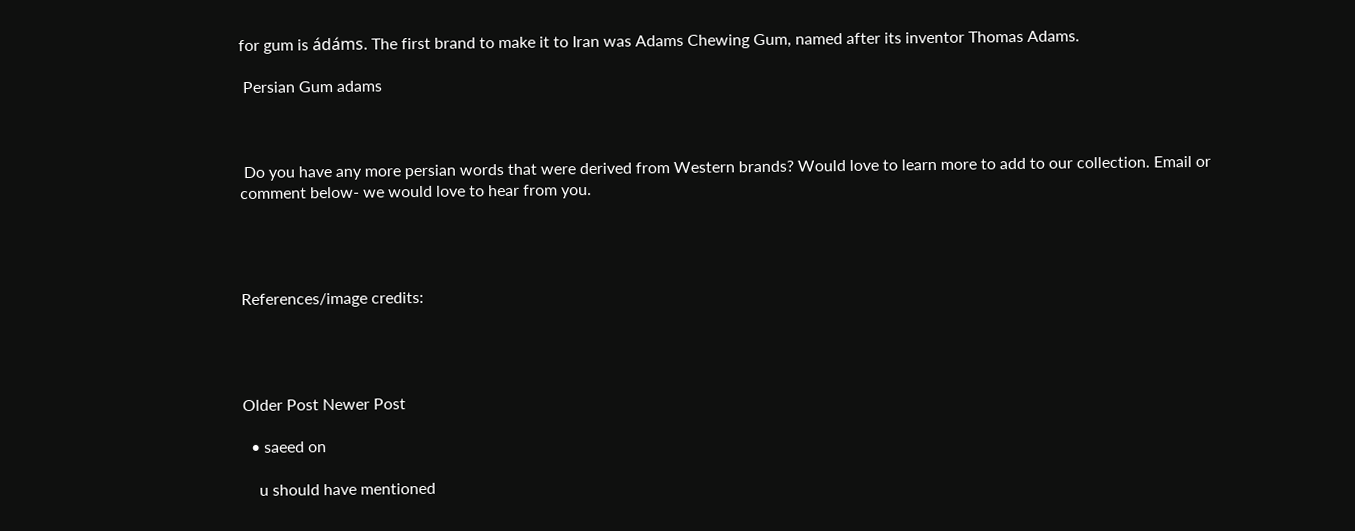for gum is ádáms. The first brand to make it to Iran was Adams Chewing Gum, named after its inventor Thomas Adams.

 Persian Gum adams



 Do you have any more persian words that were derived from Western brands? Would love to learn more to add to our collection. Email or comment below- we would love to hear from you.




References/image credits:




Older Post Newer Post

  • saeed on

    u should have mentioned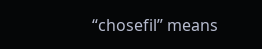“chosefil” means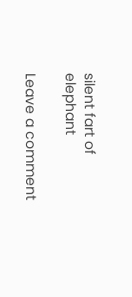silent fart of elephant

Leave a comment